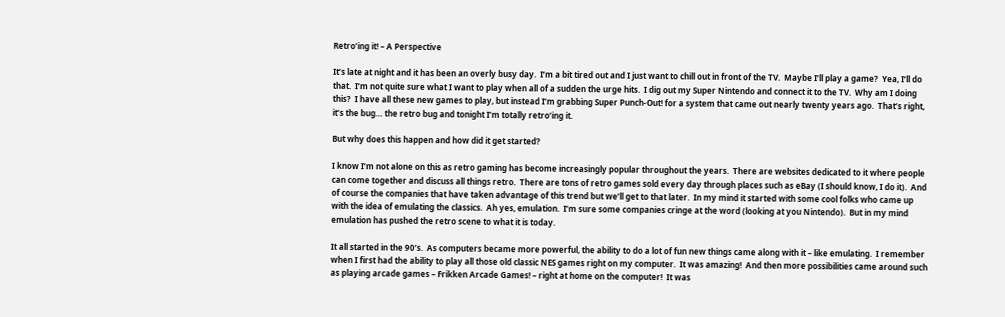Retro’ing it! – A Perspective

It’s late at night and it has been an overly busy day.  I’m a bit tired out and I just want to chill out in front of the TV.  Maybe I’ll play a game?  Yea, I’ll do that.  I’m not quite sure what I want to play when all of a sudden the urge hits.  I dig out my Super Nintendo and connect it to the TV.  Why am I doing this?  I have all these new games to play, but instead I’m grabbing Super Punch-Out! for a system that came out nearly twenty years ago.  That’s right, it’s the bug… the retro bug and tonight I’m totally retro’ing it.

But why does this happen and how did it get started?

I know I’m not alone on this as retro gaming has become increasingly popular throughout the years.  There are websites dedicated to it where people can come together and discuss all things retro.  There are tons of retro games sold every day through places such as eBay (I should know, I do it).  And of course the companies that have taken advantage of this trend but we’ll get to that later.  In my mind it started with some cool folks who came up with the idea of emulating the classics.  Ah yes, emulation.  I’m sure some companies cringe at the word (looking at you Nintendo).  But in my mind emulation has pushed the retro scene to what it is today.

It all started in the 90’s.  As computers became more powerful, the ability to do a lot of fun new things came along with it – like emulating.  I remember when I first had the ability to play all those old classic NES games right on my computer.  It was amazing!  And then more possibilities came around such as playing arcade games – Frikken Arcade Games! – right at home on the computer!  It was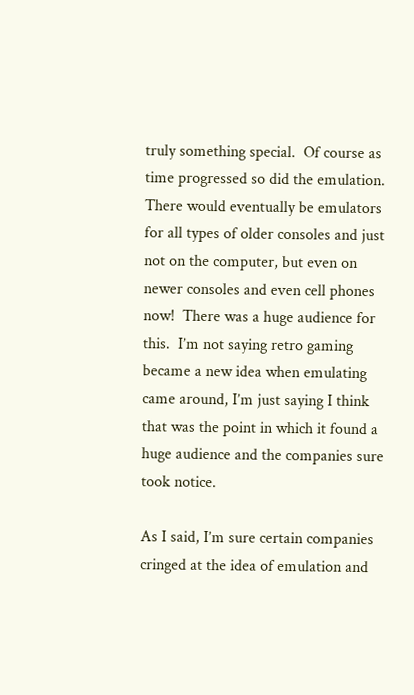truly something special.  Of course as time progressed so did the emulation.  There would eventually be emulators for all types of older consoles and just not on the computer, but even on newer consoles and even cell phones now!  There was a huge audience for this.  I’m not saying retro gaming became a new idea when emulating came around, I’m just saying I think that was the point in which it found a huge audience and the companies sure took notice.

As I said, I’m sure certain companies cringed at the idea of emulation and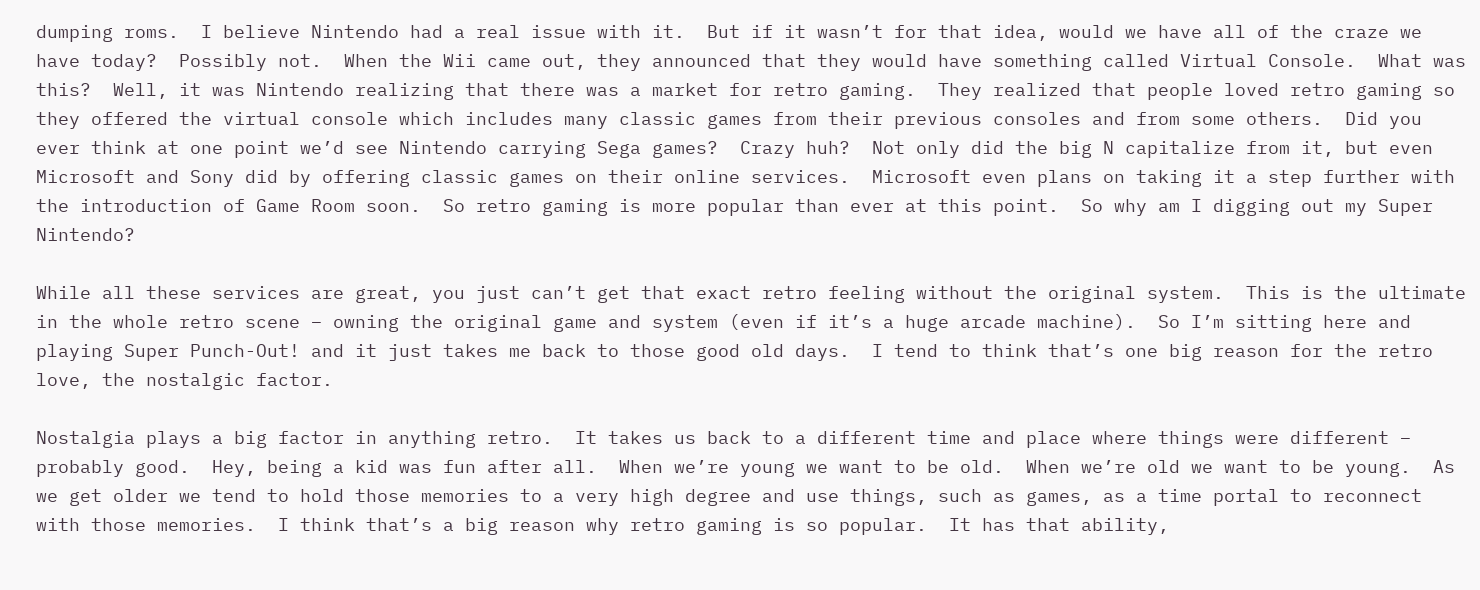dumping roms.  I believe Nintendo had a real issue with it.  But if it wasn’t for that idea, would we have all of the craze we have today?  Possibly not.  When the Wii came out, they announced that they would have something called Virtual Console.  What was this?  Well, it was Nintendo realizing that there was a market for retro gaming.  They realized that people loved retro gaming so they offered the virtual console which includes many classic games from their previous consoles and from some others.  Did you ever think at one point we’d see Nintendo carrying Sega games?  Crazy huh?  Not only did the big N capitalize from it, but even Microsoft and Sony did by offering classic games on their online services.  Microsoft even plans on taking it a step further with the introduction of Game Room soon.  So retro gaming is more popular than ever at this point.  So why am I digging out my Super Nintendo?

While all these services are great, you just can’t get that exact retro feeling without the original system.  This is the ultimate in the whole retro scene – owning the original game and system (even if it’s a huge arcade machine).  So I’m sitting here and playing Super Punch-Out! and it just takes me back to those good old days.  I tend to think that’s one big reason for the retro love, the nostalgic factor.

Nostalgia plays a big factor in anything retro.  It takes us back to a different time and place where things were different – probably good.  Hey, being a kid was fun after all.  When we’re young we want to be old.  When we’re old we want to be young.  As we get older we tend to hold those memories to a very high degree and use things, such as games, as a time portal to reconnect with those memories.  I think that’s a big reason why retro gaming is so popular.  It has that ability,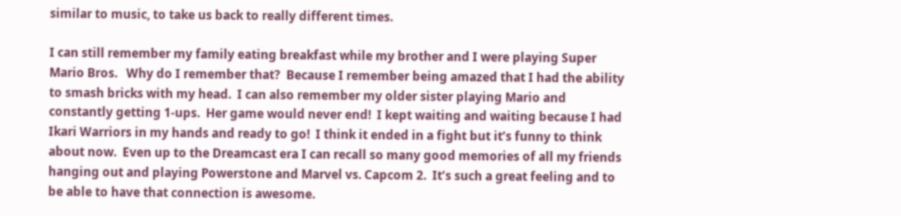similar to music, to take us back to really different times.

I can still remember my family eating breakfast while my brother and I were playing Super Mario Bros.   Why do I remember that?  Because I remember being amazed that I had the ability to smash bricks with my head.  I can also remember my older sister playing Mario and constantly getting 1-ups.  Her game would never end!  I kept waiting and waiting because I had Ikari Warriors in my hands and ready to go!  I think it ended in a fight but it’s funny to think about now.  Even up to the Dreamcast era I can recall so many good memories of all my friends hanging out and playing Powerstone and Marvel vs. Capcom 2.  It’s such a great feeling and to be able to have that connection is awesome.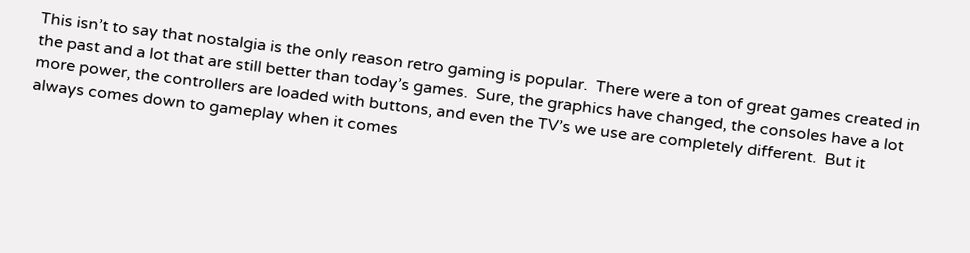This isn’t to say that nostalgia is the only reason retro gaming is popular.  There were a ton of great games created in the past and a lot that are still better than today’s games.  Sure, the graphics have changed, the consoles have a lot more power, the controllers are loaded with buttons, and even the TV’s we use are completely different.  But it always comes down to gameplay when it comes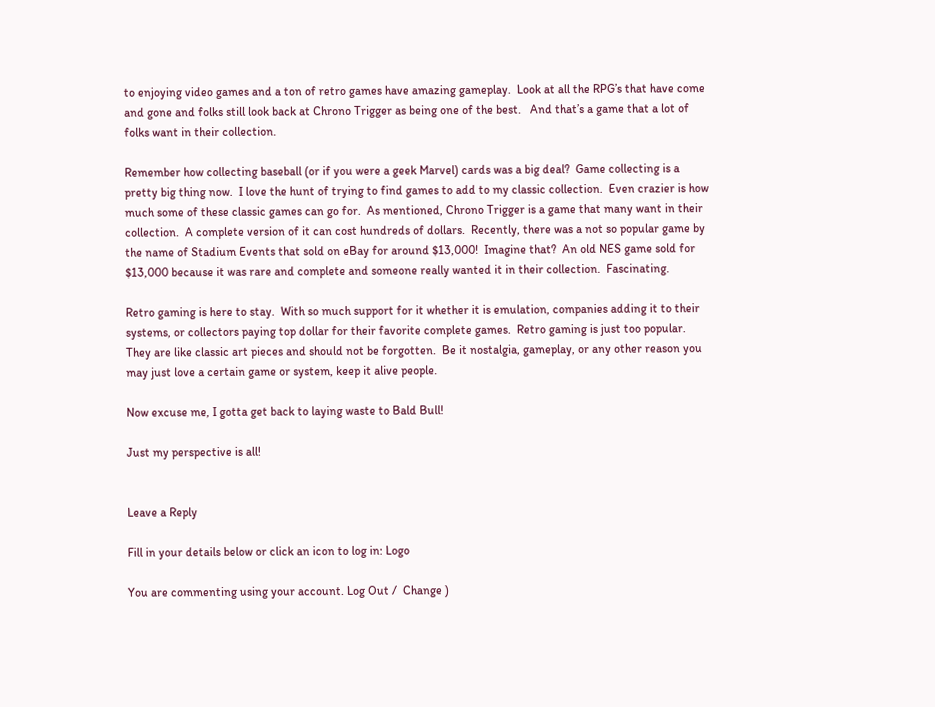to enjoying video games and a ton of retro games have amazing gameplay.  Look at all the RPG’s that have come and gone and folks still look back at Chrono Trigger as being one of the best.   And that’s a game that a lot of folks want in their collection.

Remember how collecting baseball (or if you were a geek Marvel) cards was a big deal?  Game collecting is a pretty big thing now.  I love the hunt of trying to find games to add to my classic collection.  Even crazier is how much some of these classic games can go for.  As mentioned, Chrono Trigger is a game that many want in their collection.  A complete version of it can cost hundreds of dollars.  Recently, there was a not so popular game by the name of Stadium Events that sold on eBay for around $13,000!  Imagine that?  An old NES game sold for $13,000 because it was rare and complete and someone really wanted it in their collection.  Fascinating.

Retro gaming is here to stay.  With so much support for it whether it is emulation, companies adding it to their systems, or collectors paying top dollar for their favorite complete games.  Retro gaming is just too popular.  They are like classic art pieces and should not be forgotten.  Be it nostalgia, gameplay, or any other reason you may just love a certain game or system, keep it alive people.

Now excuse me, I gotta get back to laying waste to Bald Bull!

Just my perspective is all!


Leave a Reply

Fill in your details below or click an icon to log in: Logo

You are commenting using your account. Log Out /  Change )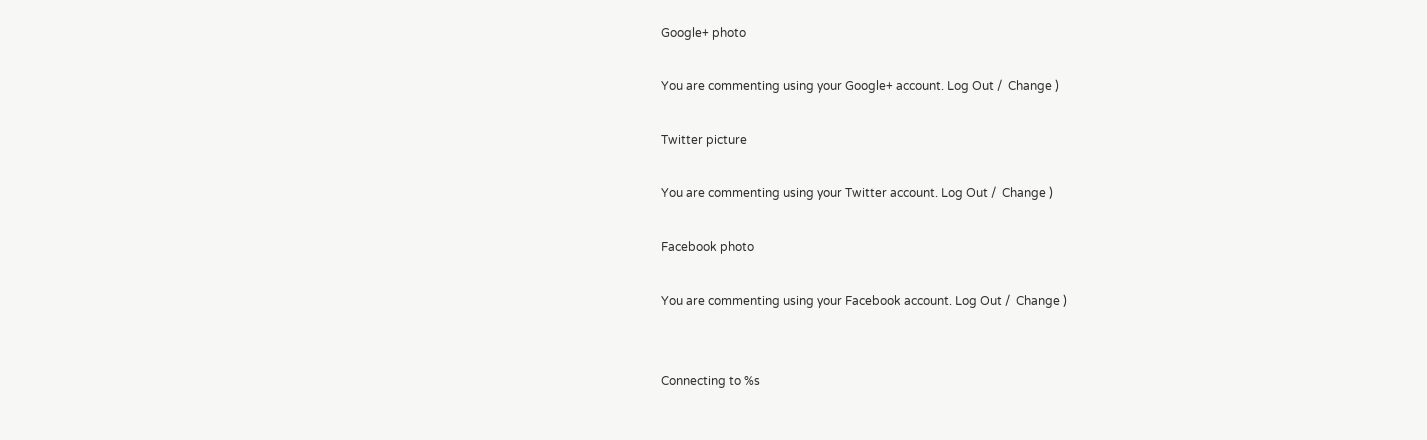Google+ photo

You are commenting using your Google+ account. Log Out /  Change )

Twitter picture

You are commenting using your Twitter account. Log Out /  Change )

Facebook photo

You are commenting using your Facebook account. Log Out /  Change )


Connecting to %s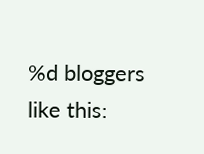%d bloggers like this: